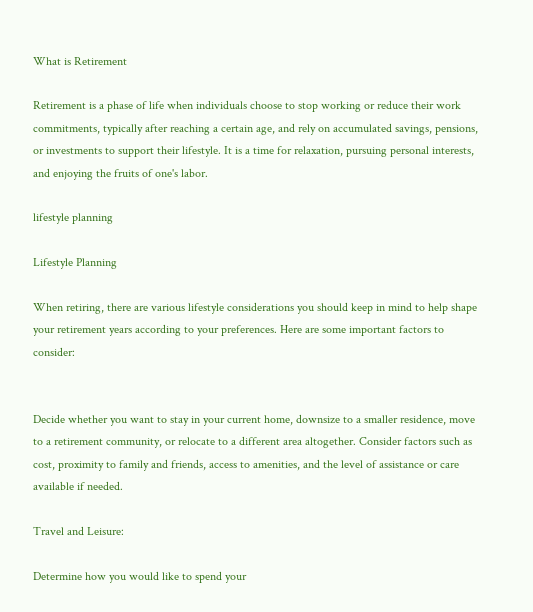What is Retirement

Retirement is a phase of life when individuals choose to stop working or reduce their work commitments, typically after reaching a certain age, and rely on accumulated savings, pensions, or investments to support their lifestyle. It is a time for relaxation, pursuing personal interests, and enjoying the fruits of one's labor.

lifestyle planning

Lifestyle Planning

When retiring, there are various lifestyle considerations you should keep in mind to help shape your retirement years according to your preferences. Here are some important factors to consider:


Decide whether you want to stay in your current home, downsize to a smaller residence, move to a retirement community, or relocate to a different area altogether. Consider factors such as cost, proximity to family and friends, access to amenities, and the level of assistance or care available if needed.

Travel and Leisure:

Determine how you would like to spend your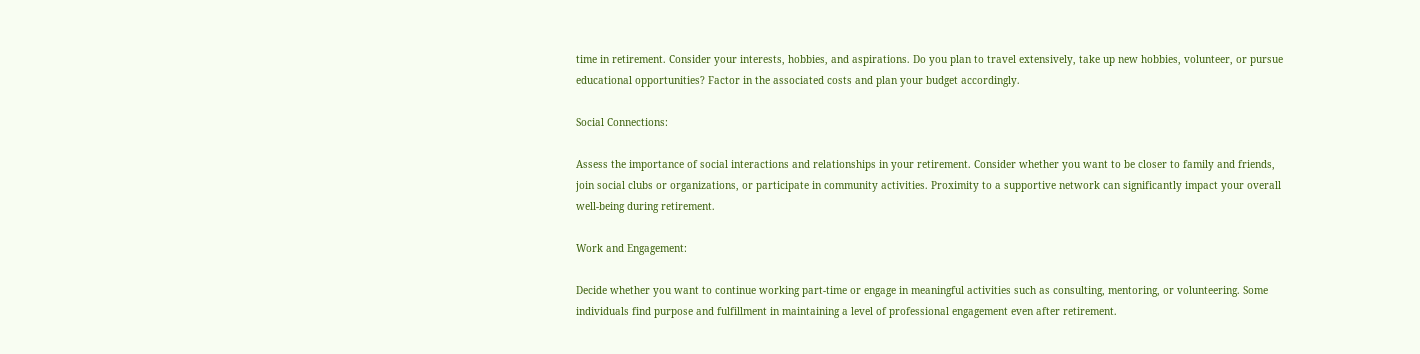time in retirement. Consider your interests, hobbies, and aspirations. Do you plan to travel extensively, take up new hobbies, volunteer, or pursue educational opportunities? Factor in the associated costs and plan your budget accordingly.

Social Connections:

Assess the importance of social interactions and relationships in your retirement. Consider whether you want to be closer to family and friends, join social clubs or organizations, or participate in community activities. Proximity to a supportive network can significantly impact your overall well-being during retirement.

Work and Engagement:

Decide whether you want to continue working part-time or engage in meaningful activities such as consulting, mentoring, or volunteering. Some individuals find purpose and fulfillment in maintaining a level of professional engagement even after retirement.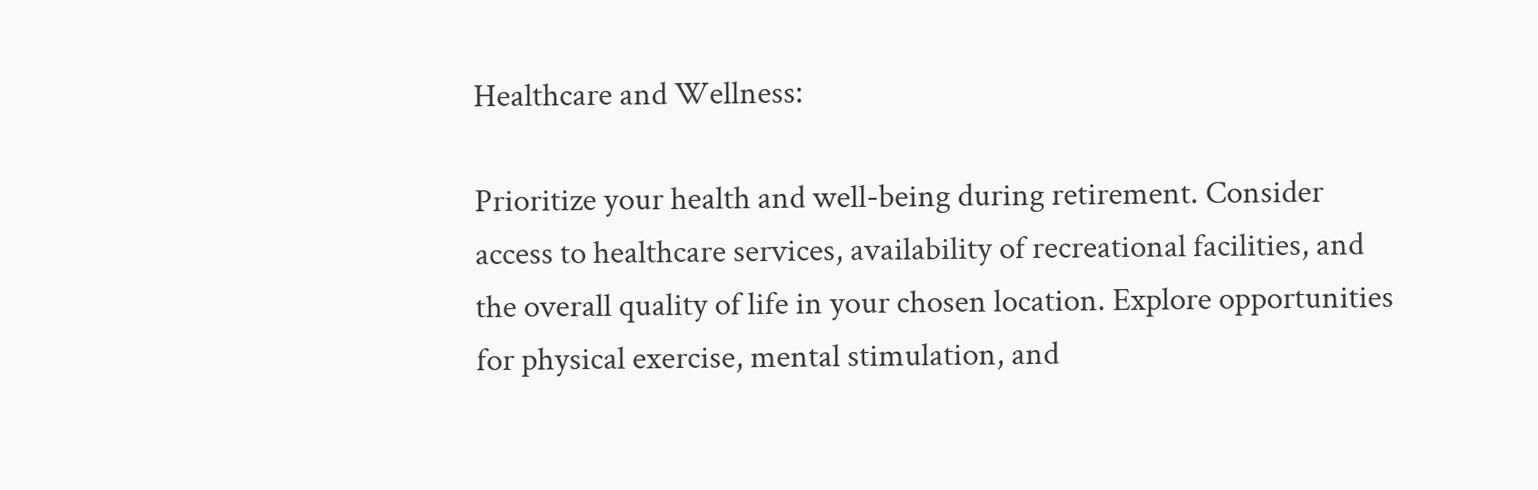Healthcare and Wellness:

Prioritize your health and well-being during retirement. Consider access to healthcare services, availability of recreational facilities, and the overall quality of life in your chosen location. Explore opportunities for physical exercise, mental stimulation, and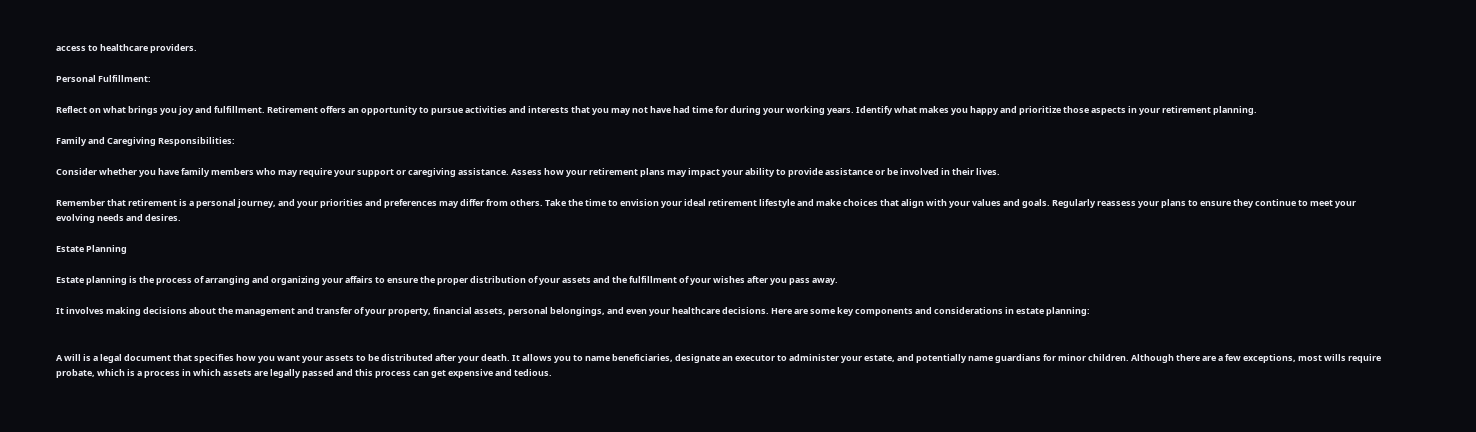access to healthcare providers.

Personal Fulfillment:

Reflect on what brings you joy and fulfillment. Retirement offers an opportunity to pursue activities and interests that you may not have had time for during your working years. Identify what makes you happy and prioritize those aspects in your retirement planning.

Family and Caregiving Responsibilities:

Consider whether you have family members who may require your support or caregiving assistance. Assess how your retirement plans may impact your ability to provide assistance or be involved in their lives.

Remember that retirement is a personal journey, and your priorities and preferences may differ from others. Take the time to envision your ideal retirement lifestyle and make choices that align with your values and goals. Regularly reassess your plans to ensure they continue to meet your evolving needs and desires.

Estate Planning

Estate planning is the process of arranging and organizing your affairs to ensure the proper distribution of your assets and the fulfillment of your wishes after you pass away.

It involves making decisions about the management and transfer of your property, financial assets, personal belongings, and even your healthcare decisions. Here are some key components and considerations in estate planning:


A will is a legal document that specifies how you want your assets to be distributed after your death. It allows you to name beneficiaries, designate an executor to administer your estate, and potentially name guardians for minor children. Although there are a few exceptions, most wills require probate, which is a process in which assets are legally passed and this process can get expensive and tedious.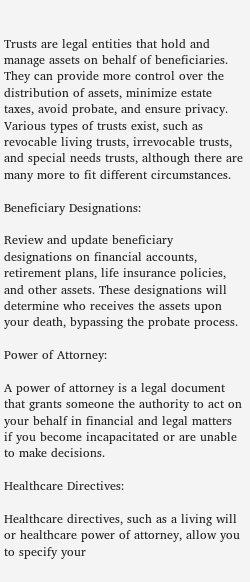Trusts are legal entities that hold and manage assets on behalf of beneficiaries. They can provide more control over the distribution of assets, minimize estate taxes, avoid probate, and ensure privacy. Various types of trusts exist, such as revocable living trusts, irrevocable trusts, and special needs trusts, although there are many more to fit different circumstances.

Beneficiary Designations:

Review and update beneficiary designations on financial accounts, retirement plans, life insurance policies, and other assets. These designations will determine who receives the assets upon your death, bypassing the probate process.

Power of Attorney:

A power of attorney is a legal document that grants someone the authority to act on your behalf in financial and legal matters if you become incapacitated or are unable to make decisions.

Healthcare Directives:

Healthcare directives, such as a living will or healthcare power of attorney, allow you to specify your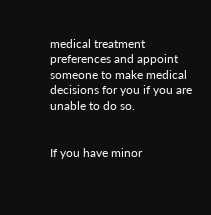medical treatment preferences and appoint someone to make medical decisions for you if you are unable to do so.


If you have minor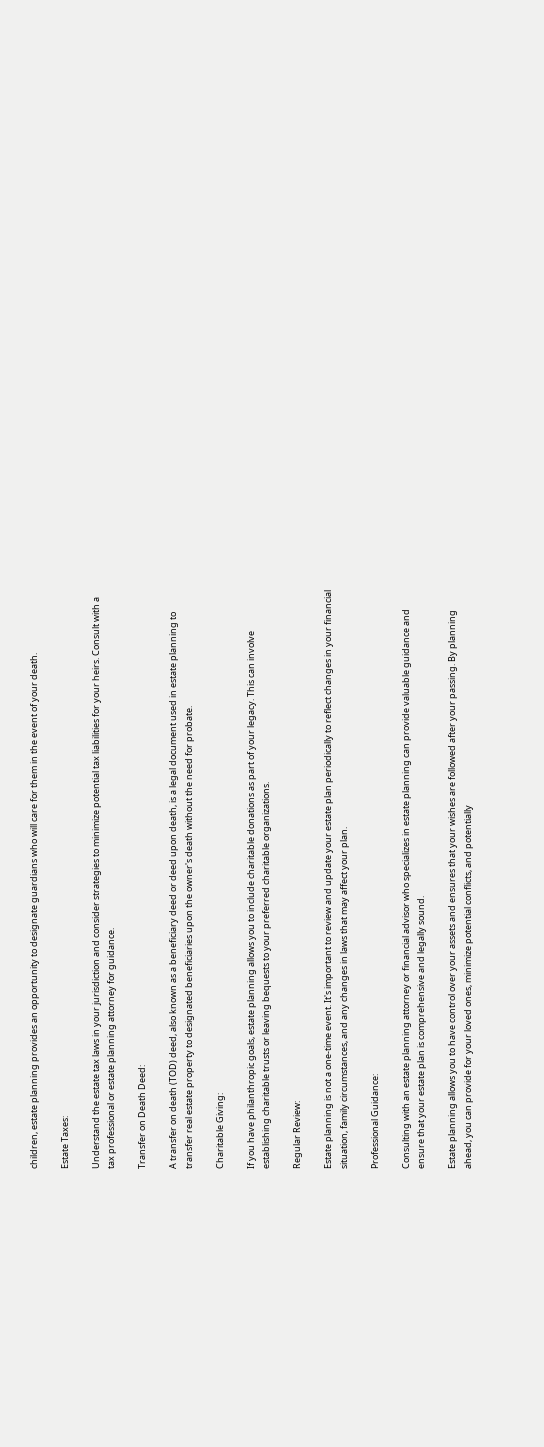children, estate planning provides an opportunity to designate guardians who will care for them in the event of your death.

Estate Taxes:

Understand the estate tax laws in your jurisdiction and consider strategies to minimize potential tax liabilities for your heirs. Consult with a tax professional or estate planning attorney for guidance.

Transfer on Death Deed:

A transfer on death (TOD) deed, also known as a beneficiary deed or deed upon death, is a legal document used in estate planning to transfer real estate property to designated beneficiaries upon the owner's death without the need for probate.

Charitable Giving:

If you have philanthropic goals, estate planning allows you to include charitable donations as part of your legacy. This can involve establishing charitable trusts or leaving bequests to your preferred charitable organizations.

Regular Review:

Estate planning is not a one-time event. It's important to review and update your estate plan periodically to reflect changes in your financial situation, family circumstances, and any changes in laws that may affect your plan.

Professional Guidance:

Consulting with an estate planning attorney or financial advisor who specializes in estate planning can provide valuable guidance and ensure that your estate plan is comprehensive and legally sound.

Estate planning allows you to have control over your assets and ensures that your wishes are followed after your passing. By planning ahead, you can provide for your loved ones, minimize potential conflicts, and potentially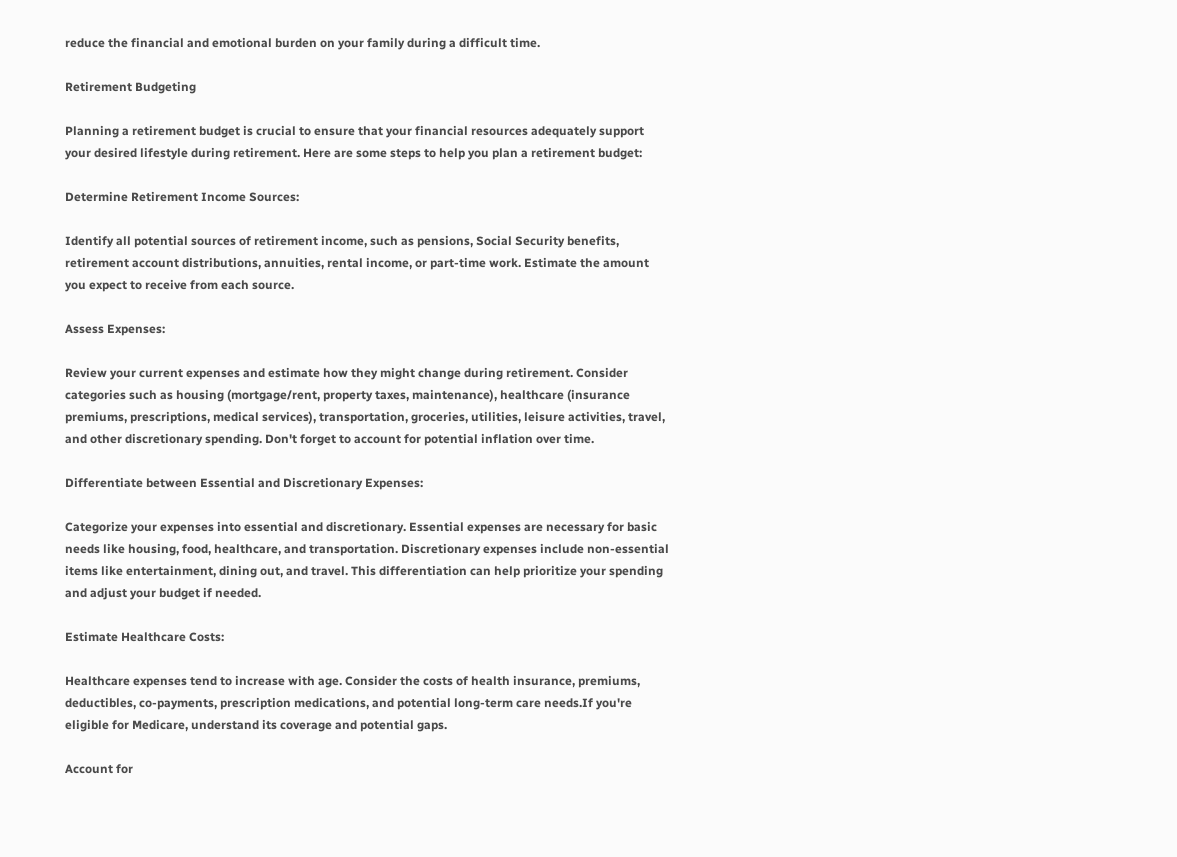reduce the financial and emotional burden on your family during a difficult time.

Retirement Budgeting

Planning a retirement budget is crucial to ensure that your financial resources adequately support your desired lifestyle during retirement. Here are some steps to help you plan a retirement budget:

Determine Retirement Income Sources:

Identify all potential sources of retirement income, such as pensions, Social Security benefits, retirement account distributions, annuities, rental income, or part-time work. Estimate the amount you expect to receive from each source.

Assess Expenses:

Review your current expenses and estimate how they might change during retirement. Consider categories such as housing (mortgage/rent, property taxes, maintenance), healthcare (insurance premiums, prescriptions, medical services), transportation, groceries, utilities, leisure activities, travel, and other discretionary spending. Don't forget to account for potential inflation over time.

Differentiate between Essential and Discretionary Expenses:

Categorize your expenses into essential and discretionary. Essential expenses are necessary for basic needs like housing, food, healthcare, and transportation. Discretionary expenses include non-essential items like entertainment, dining out, and travel. This differentiation can help prioritize your spending and adjust your budget if needed.

Estimate Healthcare Costs:

Healthcare expenses tend to increase with age. Consider the costs of health insurance, premiums, deductibles, co-payments, prescription medications, and potential long-term care needs.If you're eligible for Medicare, understand its coverage and potential gaps.

Account for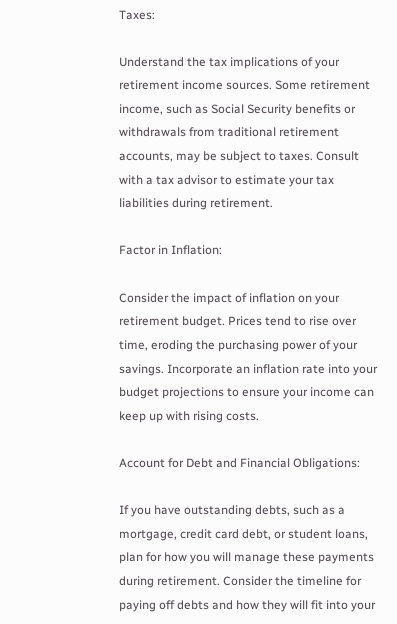Taxes:

Understand the tax implications of your retirement income sources. Some retirement income, such as Social Security benefits or withdrawals from traditional retirement accounts, may be subject to taxes. Consult with a tax advisor to estimate your tax liabilities during retirement.

Factor in Inflation:

Consider the impact of inflation on your retirement budget. Prices tend to rise over time, eroding the purchasing power of your savings. Incorporate an inflation rate into your budget projections to ensure your income can keep up with rising costs.

Account for Debt and Financial Obligations:

If you have outstanding debts, such as a mortgage, credit card debt, or student loans, plan for how you will manage these payments during retirement. Consider the timeline for paying off debts and how they will fit into your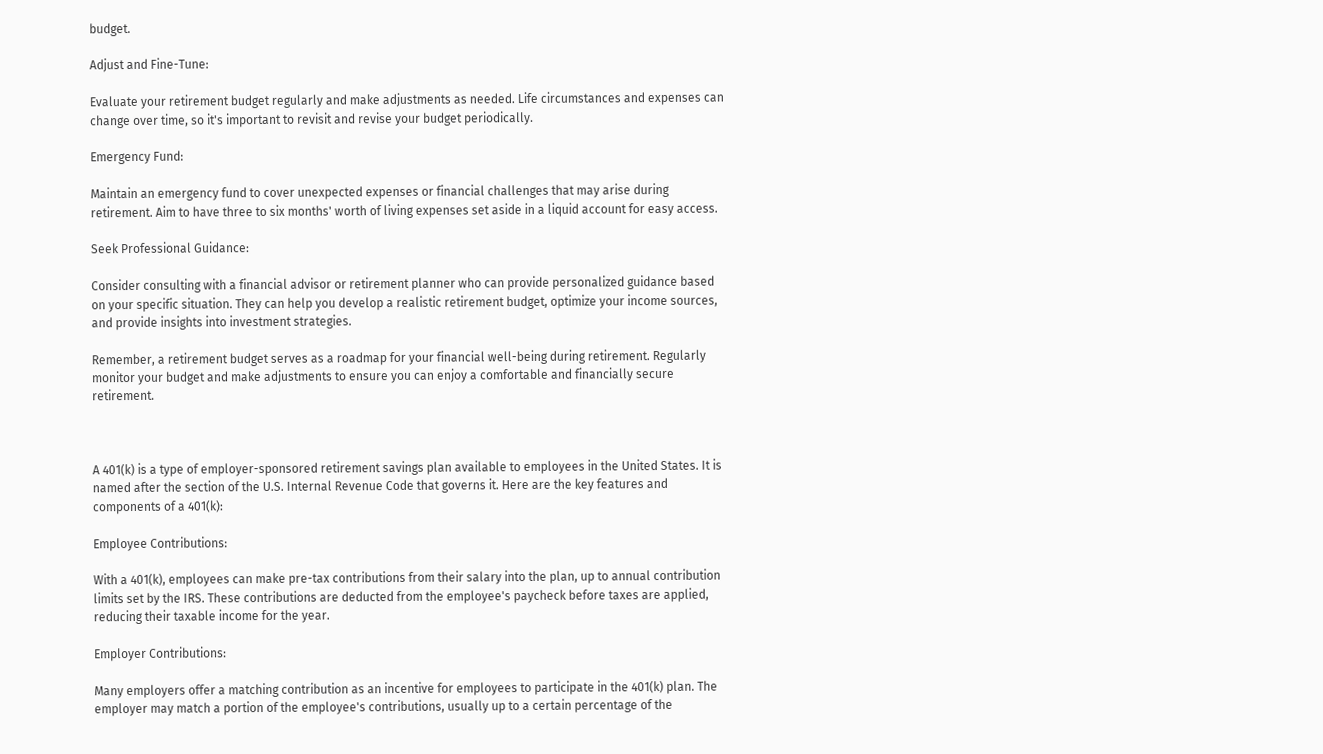budget.

Adjust and Fine-Tune:

Evaluate your retirement budget regularly and make adjustments as needed. Life circumstances and expenses can change over time, so it's important to revisit and revise your budget periodically.

Emergency Fund:

Maintain an emergency fund to cover unexpected expenses or financial challenges that may arise during retirement. Aim to have three to six months' worth of living expenses set aside in a liquid account for easy access.

Seek Professional Guidance:

Consider consulting with a financial advisor or retirement planner who can provide personalized guidance based on your specific situation. They can help you develop a realistic retirement budget, optimize your income sources, and provide insights into investment strategies.

Remember, a retirement budget serves as a roadmap for your financial well-being during retirement. Regularly monitor your budget and make adjustments to ensure you can enjoy a comfortable and financially secure retirement.



A 401(k) is a type of employer-sponsored retirement savings plan available to employees in the United States. It is named after the section of the U.S. Internal Revenue Code that governs it. Here are the key features and components of a 401(k):

Employee Contributions:

With a 401(k), employees can make pre-tax contributions from their salary into the plan, up to annual contribution limits set by the IRS. These contributions are deducted from the employee's paycheck before taxes are applied, reducing their taxable income for the year.

Employer Contributions:

Many employers offer a matching contribution as an incentive for employees to participate in the 401(k) plan. The employer may match a portion of the employee's contributions, usually up to a certain percentage of the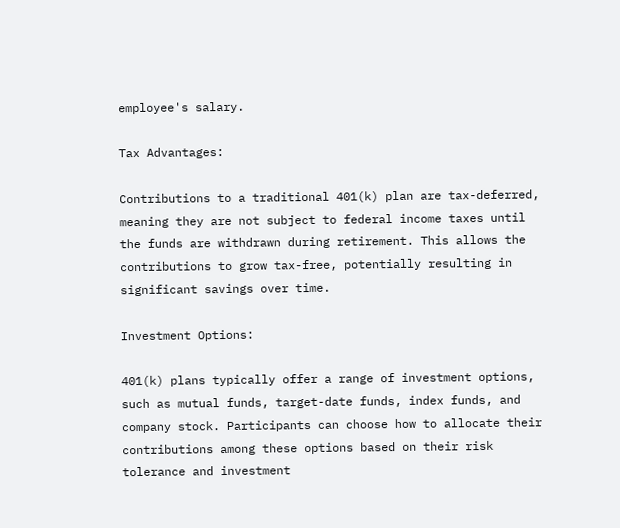employee's salary.

Tax Advantages:

Contributions to a traditional 401(k) plan are tax-deferred, meaning they are not subject to federal income taxes until the funds are withdrawn during retirement. This allows the contributions to grow tax-free, potentially resulting in significant savings over time.

Investment Options:

401(k) plans typically offer a range of investment options, such as mutual funds, target-date funds, index funds, and company stock. Participants can choose how to allocate their contributions among these options based on their risk tolerance and investment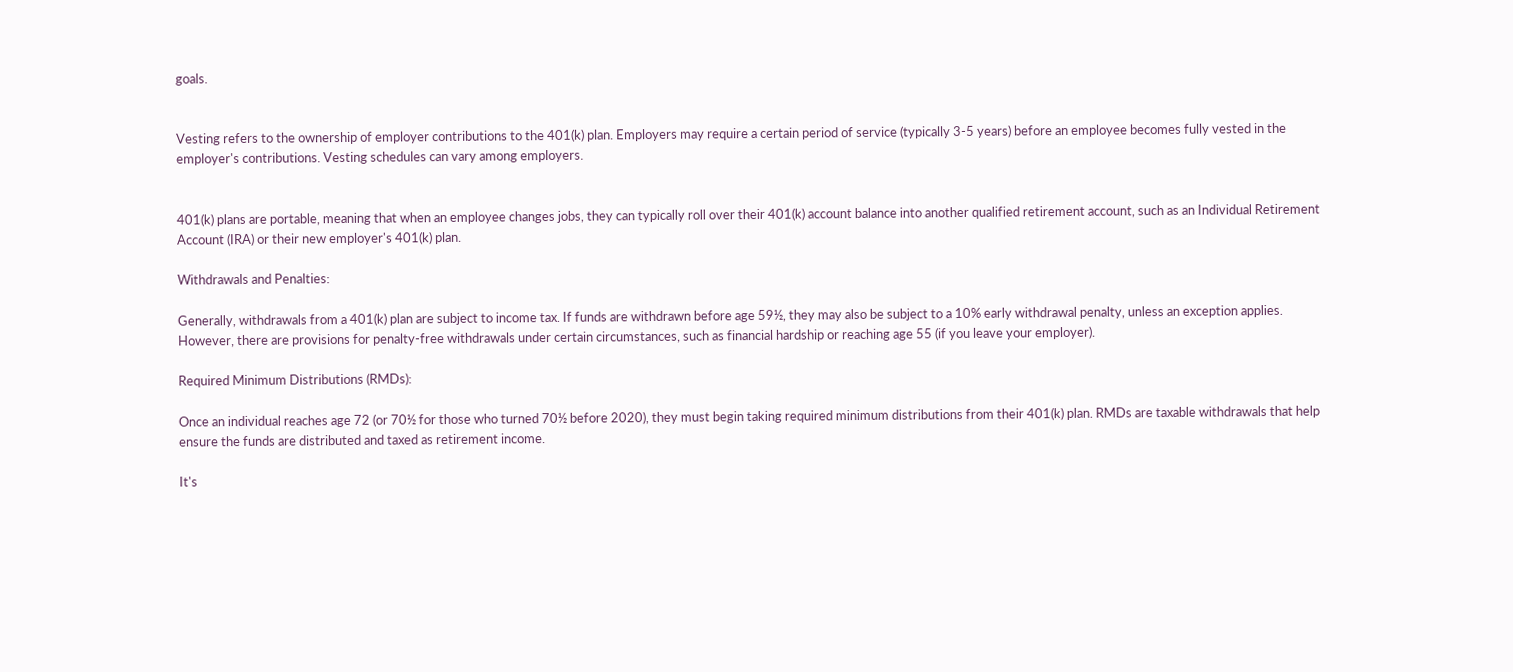goals.


Vesting refers to the ownership of employer contributions to the 401(k) plan. Employers may require a certain period of service (typically 3-5 years) before an employee becomes fully vested in the employer's contributions. Vesting schedules can vary among employers.


401(k) plans are portable, meaning that when an employee changes jobs, they can typically roll over their 401(k) account balance into another qualified retirement account, such as an Individual Retirement Account (IRA) or their new employer's 401(k) plan.

Withdrawals and Penalties:

Generally, withdrawals from a 401(k) plan are subject to income tax. If funds are withdrawn before age 59½, they may also be subject to a 10% early withdrawal penalty, unless an exception applies. However, there are provisions for penalty-free withdrawals under certain circumstances, such as financial hardship or reaching age 55 (if you leave your employer).

Required Minimum Distributions (RMDs):

Once an individual reaches age 72 (or 70½ for those who turned 70½ before 2020), they must begin taking required minimum distributions from their 401(k) plan. RMDs are taxable withdrawals that help ensure the funds are distributed and taxed as retirement income.

It's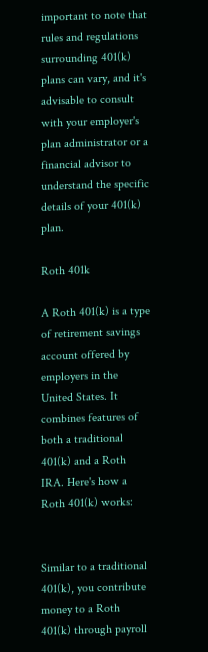important to note that rules and regulations surrounding 401(k) plans can vary, and it's advisable to consult with your employer's plan administrator or a financial advisor to understand the specific details of your 401(k) plan.

Roth 401k

A Roth 401(k) is a type of retirement savings account offered by employers in the United States. It combines features of both a traditional 401(k) and a Roth IRA. Here's how a Roth 401(k) works:


Similar to a traditional 401(k), you contribute money to a Roth 401(k) through payroll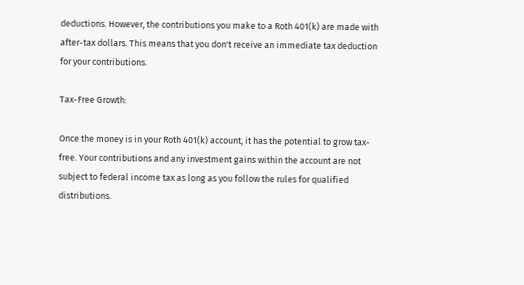deductions. However, the contributions you make to a Roth 401(k) are made with after-tax dollars. This means that you don't receive an immediate tax deduction for your contributions.

Tax-Free Growth:

Once the money is in your Roth 401(k) account, it has the potential to grow tax-free. Your contributions and any investment gains within the account are not subject to federal income tax as long as you follow the rules for qualified distributions.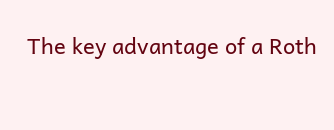The key advantage of a Roth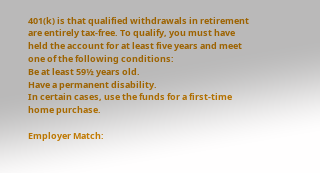401(k) is that qualified withdrawals in retirement are entirely tax-free. To qualify, you must have held the account for at least five years and meet one of the following conditions:
Be at least 59½ years old.
Have a permanent disability.
In certain cases, use the funds for a first-time home purchase.

Employer Match: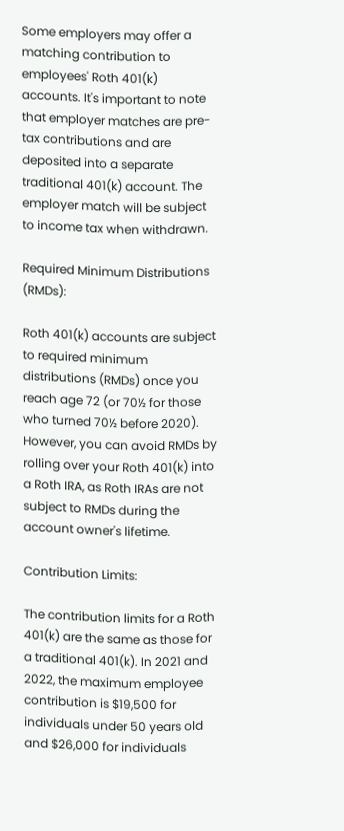Some employers may offer a matching contribution to employees' Roth 401(k) accounts. It's important to note that employer matches are pre-tax contributions and are deposited into a separate traditional 401(k) account. The employer match will be subject to income tax when withdrawn.

Required Minimum Distributions (RMDs):

Roth 401(k) accounts are subject to required minimum distributions (RMDs) once you reach age 72 (or 70½ for those who turned 70½ before 2020). However, you can avoid RMDs by rolling over your Roth 401(k) into a Roth IRA, as Roth IRAs are not subject to RMDs during the account owner's lifetime.

Contribution Limits:

The contribution limits for a Roth 401(k) are the same as those for a traditional 401(k). In 2021 and 2022, the maximum employee contribution is $19,500 for individuals under 50 years old and $26,000 for individuals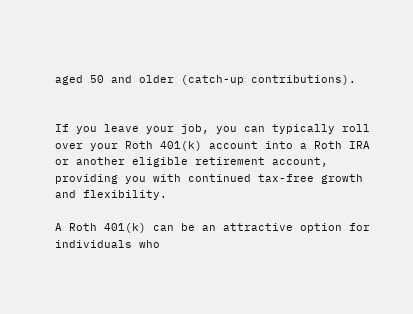aged 50 and older (catch-up contributions).


If you leave your job, you can typically roll over your Roth 401(k) account into a Roth IRA or another eligible retirement account, providing you with continued tax-free growth and flexibility.

A Roth 401(k) can be an attractive option for individuals who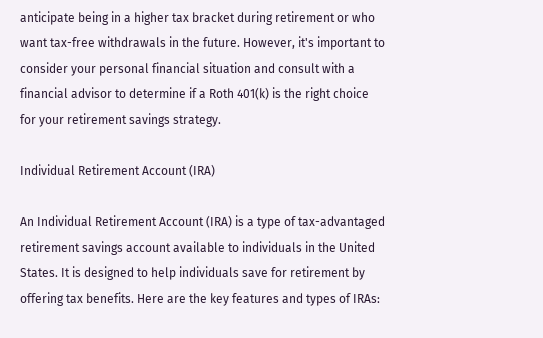anticipate being in a higher tax bracket during retirement or who want tax-free withdrawals in the future. However, it's important to consider your personal financial situation and consult with a financial advisor to determine if a Roth 401(k) is the right choice for your retirement savings strategy.

Individual Retirement Account (IRA)

An Individual Retirement Account (IRA) is a type of tax-advantaged retirement savings account available to individuals in the United States. It is designed to help individuals save for retirement by offering tax benefits. Here are the key features and types of IRAs: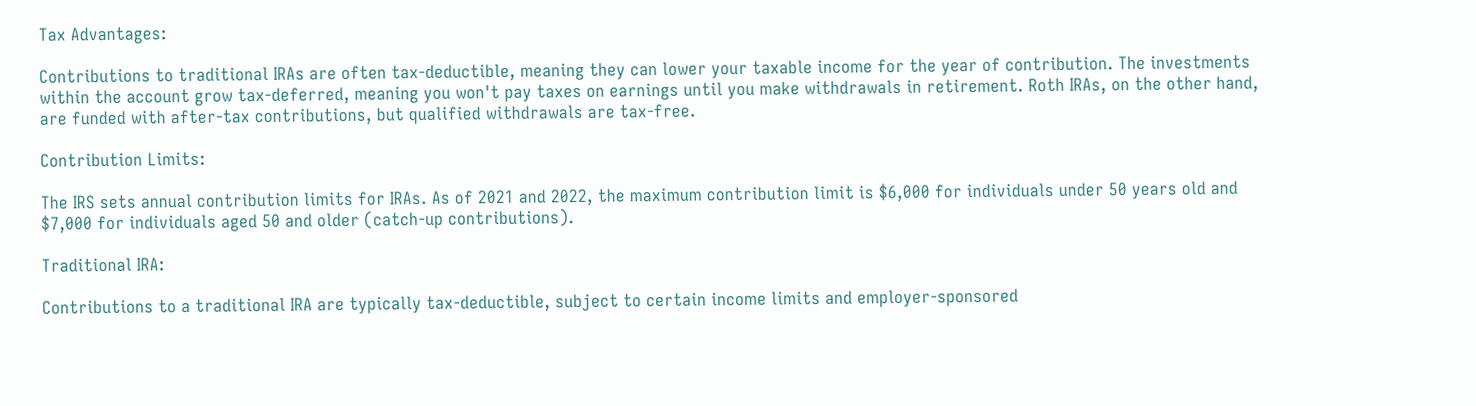Tax Advantages:

Contributions to traditional IRAs are often tax-deductible, meaning they can lower your taxable income for the year of contribution. The investments within the account grow tax-deferred, meaning you won't pay taxes on earnings until you make withdrawals in retirement. Roth IRAs, on the other hand, are funded with after-tax contributions, but qualified withdrawals are tax-free.

Contribution Limits:

The IRS sets annual contribution limits for IRAs. As of 2021 and 2022, the maximum contribution limit is $6,000 for individuals under 50 years old and $7,000 for individuals aged 50 and older (catch-up contributions).

Traditional IRA:

Contributions to a traditional IRA are typically tax-deductible, subject to certain income limits and employer-sponsored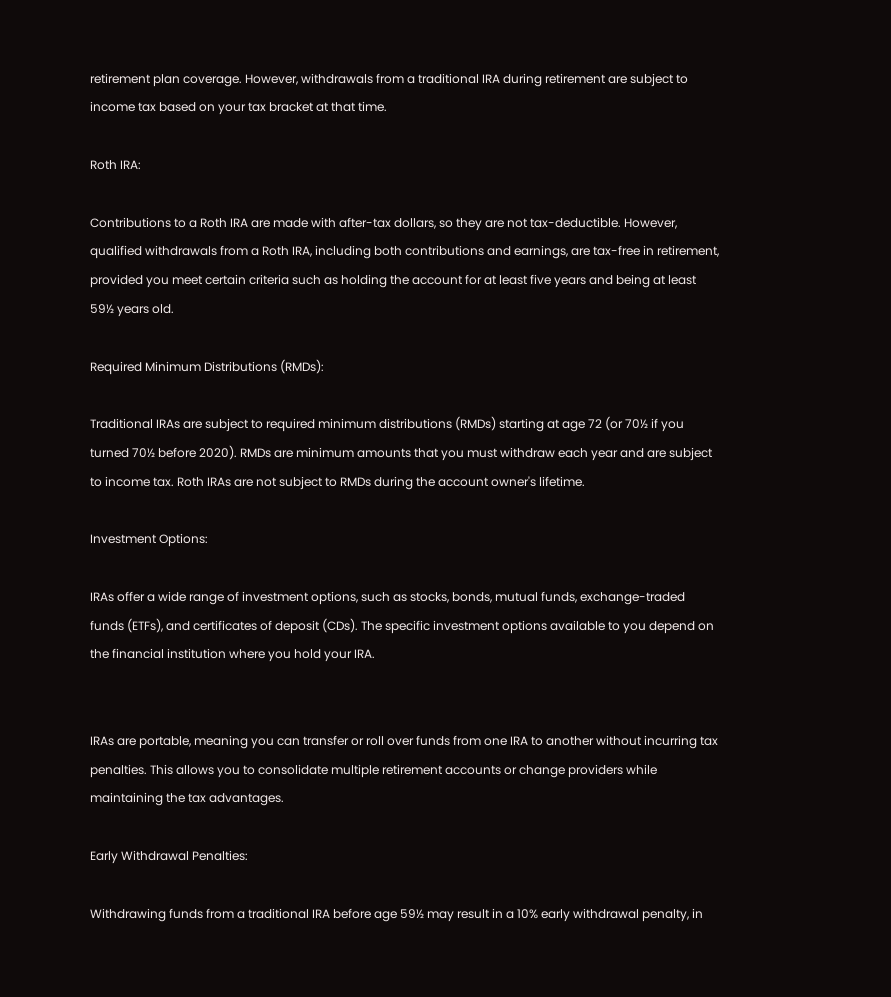retirement plan coverage. However, withdrawals from a traditional IRA during retirement are subject to income tax based on your tax bracket at that time.

Roth IRA:

Contributions to a Roth IRA are made with after-tax dollars, so they are not tax-deductible. However, qualified withdrawals from a Roth IRA, including both contributions and earnings, are tax-free in retirement, provided you meet certain criteria such as holding the account for at least five years and being at least 59½ years old.

Required Minimum Distributions (RMDs):

Traditional IRAs are subject to required minimum distributions (RMDs) starting at age 72 (or 70½ if you turned 70½ before 2020). RMDs are minimum amounts that you must withdraw each year and are subject to income tax. Roth IRAs are not subject to RMDs during the account owner's lifetime.

Investment Options:

IRAs offer a wide range of investment options, such as stocks, bonds, mutual funds, exchange-traded funds (ETFs), and certificates of deposit (CDs). The specific investment options available to you depend on the financial institution where you hold your IRA.


IRAs are portable, meaning you can transfer or roll over funds from one IRA to another without incurring tax penalties. This allows you to consolidate multiple retirement accounts or change providers while maintaining the tax advantages.

Early Withdrawal Penalties:

Withdrawing funds from a traditional IRA before age 59½ may result in a 10% early withdrawal penalty, in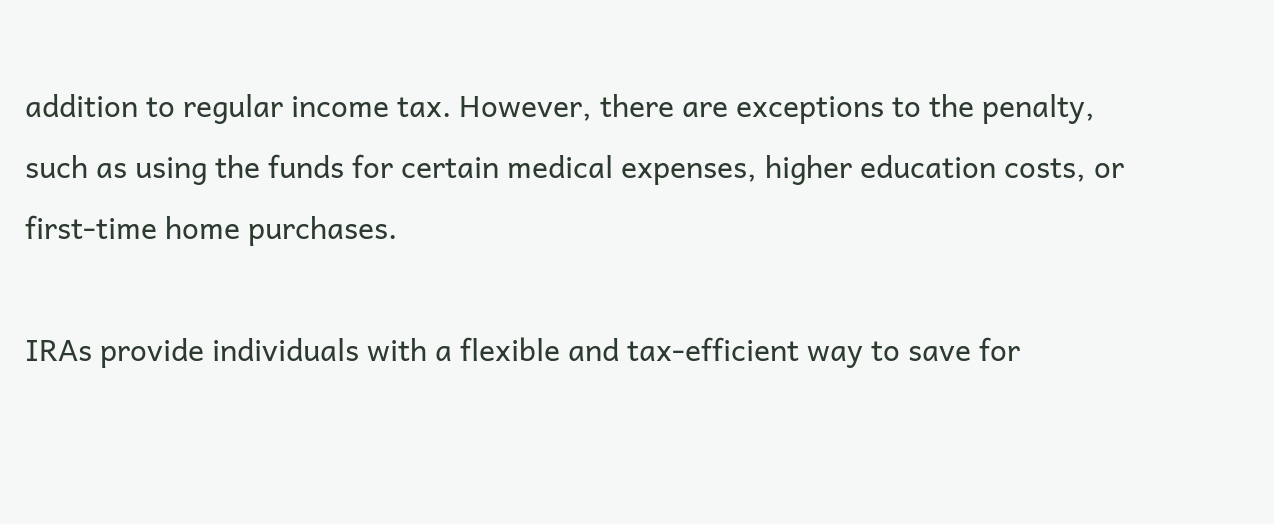addition to regular income tax. However, there are exceptions to the penalty, such as using the funds for certain medical expenses, higher education costs, or first-time home purchases.

IRAs provide individuals with a flexible and tax-efficient way to save for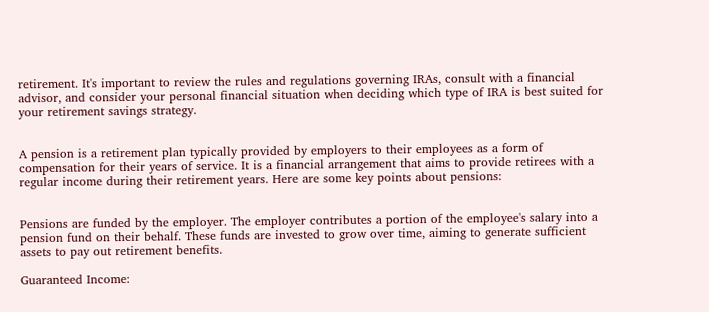retirement. It's important to review the rules and regulations governing IRAs, consult with a financial advisor, and consider your personal financial situation when deciding which type of IRA is best suited for your retirement savings strategy.


A pension is a retirement plan typically provided by employers to their employees as a form of compensation for their years of service. It is a financial arrangement that aims to provide retirees with a regular income during their retirement years. Here are some key points about pensions:


Pensions are funded by the employer. The employer contributes a portion of the employee's salary into a pension fund on their behalf. These funds are invested to grow over time, aiming to generate sufficient assets to pay out retirement benefits.

Guaranteed Income: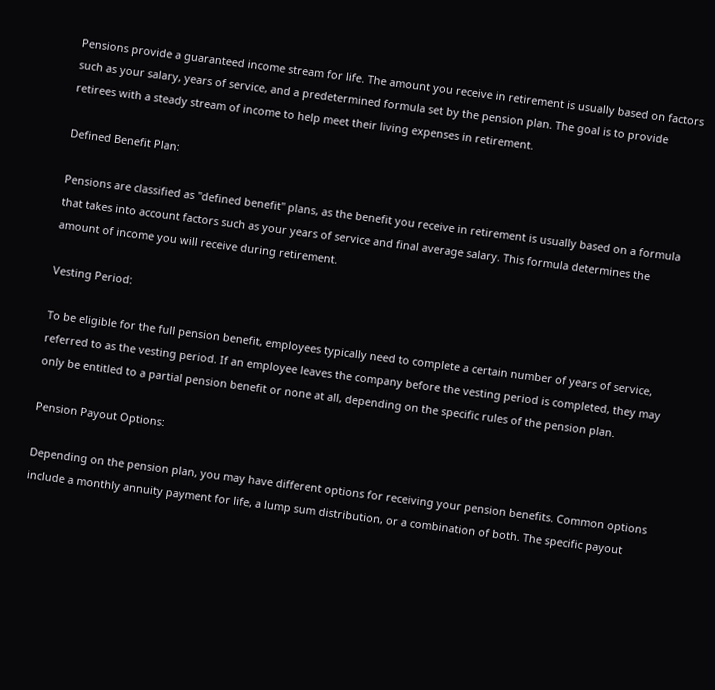Pensions provide a guaranteed income stream for life. The amount you receive in retirement is usually based on factors such as your salary, years of service, and a predetermined formula set by the pension plan. The goal is to provide retirees with a steady stream of income to help meet their living expenses in retirement.

Defined Benefit Plan:

Pensions are classified as "defined benefit" plans, as the benefit you receive in retirement is usually based on a formula that takes into account factors such as your years of service and final average salary. This formula determines the amount of income you will receive during retirement.

Vesting Period:

To be eligible for the full pension benefit, employees typically need to complete a certain number of years of service, referred to as the vesting period. If an employee leaves the company before the vesting period is completed, they may only be entitled to a partial pension benefit or none at all, depending on the specific rules of the pension plan.

Pension Payout Options:

Depending on the pension plan, you may have different options for receiving your pension benefits. Common options include a monthly annuity payment for life, a lump sum distribution, or a combination of both. The specific payout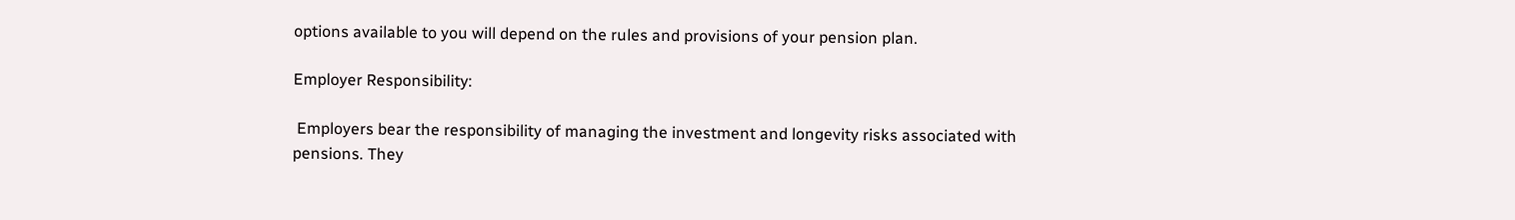options available to you will depend on the rules and provisions of your pension plan.

Employer Responsibility:

 Employers bear the responsibility of managing the investment and longevity risks associated with pensions. They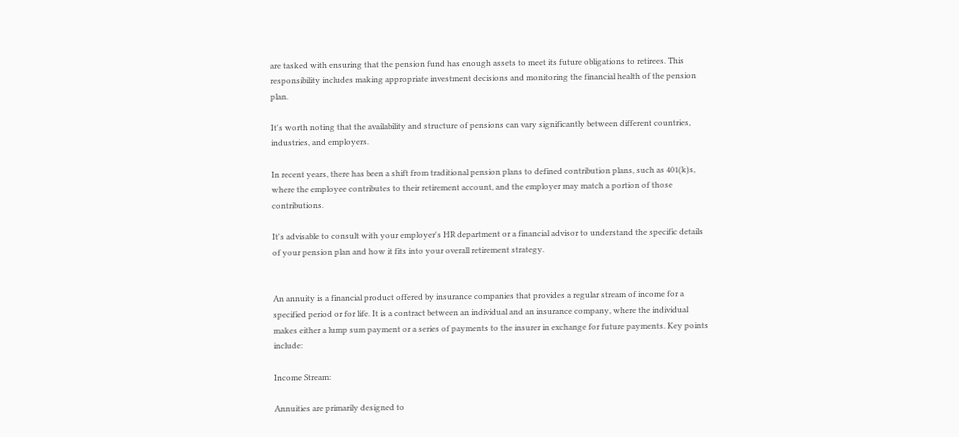are tasked with ensuring that the pension fund has enough assets to meet its future obligations to retirees. This responsibility includes making appropriate investment decisions and monitoring the financial health of the pension plan.

It's worth noting that the availability and structure of pensions can vary significantly between different countries, industries, and employers.

In recent years, there has been a shift from traditional pension plans to defined contribution plans, such as 401(k)s, where the employee contributes to their retirement account, and the employer may match a portion of those contributions.

It's advisable to consult with your employer's HR department or a financial advisor to understand the specific details of your pension plan and how it fits into your overall retirement strategy.


An annuity is a financial product offered by insurance companies that provides a regular stream of income for a specified period or for life. It is a contract between an individual and an insurance company, where the individual makes either a lump sum payment or a series of payments to the insurer in exchange for future payments. Key points include:

Income Stream:

Annuities are primarily designed to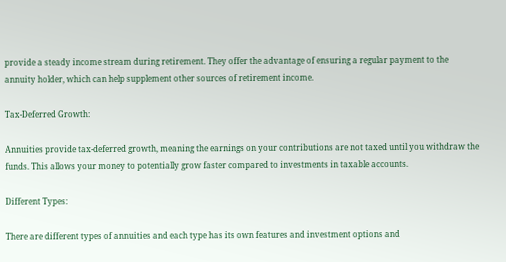provide a steady income stream during retirement. They offer the advantage of ensuring a regular payment to the annuity holder, which can help supplement other sources of retirement income.

Tax-Deferred Growth:

Annuities provide tax-deferred growth, meaning the earnings on your contributions are not taxed until you withdraw the funds. This allows your money to potentially grow faster compared to investments in taxable accounts.

Different Types:

There are different types of annuities and each type has its own features and investment options and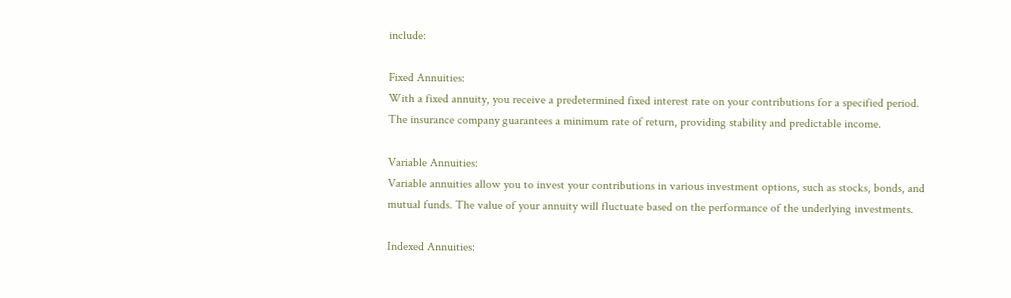include:

Fixed Annuities:
With a fixed annuity, you receive a predetermined fixed interest rate on your contributions for a specified period. The insurance company guarantees a minimum rate of return, providing stability and predictable income.

Variable Annuities:
Variable annuities allow you to invest your contributions in various investment options, such as stocks, bonds, and mutual funds. The value of your annuity will fluctuate based on the performance of the underlying investments.

Indexed Annuities: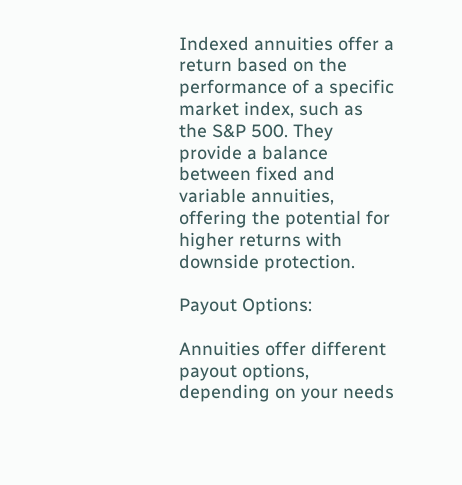Indexed annuities offer a return based on the performance of a specific market index, such as the S&P 500. They provide a balance between fixed and variable annuities, offering the potential for higher returns with downside protection.

Payout Options:

Annuities offer different payout options, depending on your needs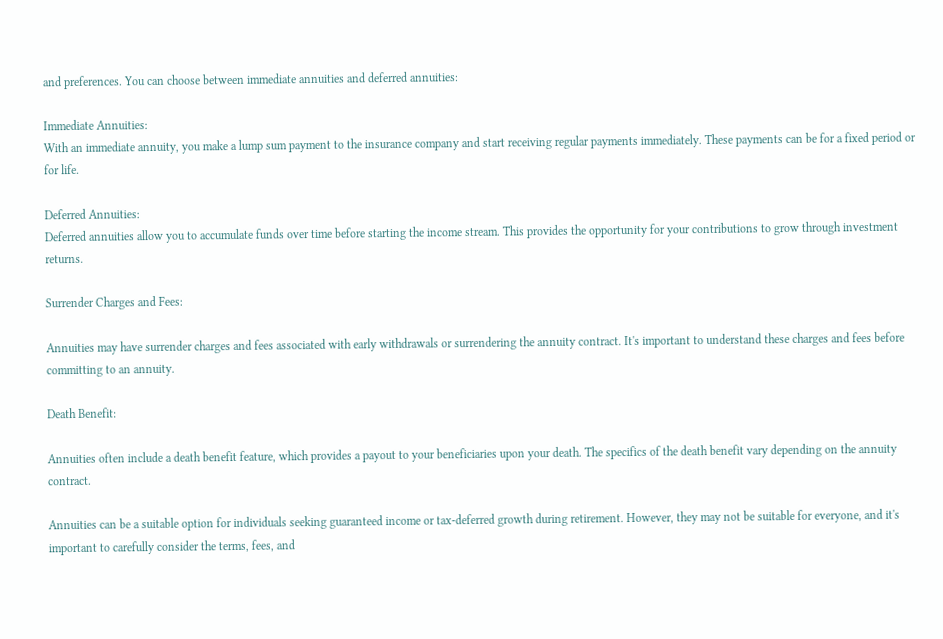and preferences. You can choose between immediate annuities and deferred annuities:

Immediate Annuities:
With an immediate annuity, you make a lump sum payment to the insurance company and start receiving regular payments immediately. These payments can be for a fixed period or for life.

Deferred Annuities:
Deferred annuities allow you to accumulate funds over time before starting the income stream. This provides the opportunity for your contributions to grow through investment returns.

Surrender Charges and Fees:

Annuities may have surrender charges and fees associated with early withdrawals or surrendering the annuity contract. It's important to understand these charges and fees before committing to an annuity.

Death Benefit:

Annuities often include a death benefit feature, which provides a payout to your beneficiaries upon your death. The specifics of the death benefit vary depending on the annuity contract.

Annuities can be a suitable option for individuals seeking guaranteed income or tax-deferred growth during retirement. However, they may not be suitable for everyone, and it's important to carefully consider the terms, fees, and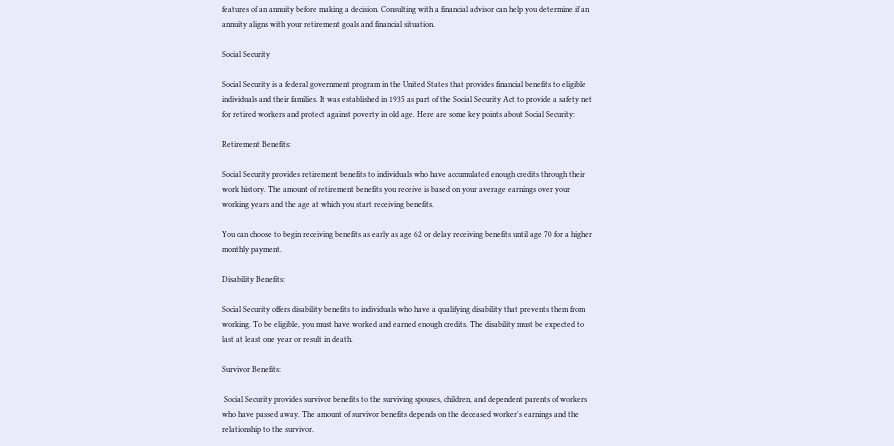features of an annuity before making a decision. Consulting with a financial advisor can help you determine if an annuity aligns with your retirement goals and financial situation.

Social Security

Social Security is a federal government program in the United States that provides financial benefits to eligible individuals and their families. It was established in 1935 as part of the Social Security Act to provide a safety net for retired workers and protect against poverty in old age. Here are some key points about Social Security:

Retirement Benefits:

Social Security provides retirement benefits to individuals who have accumulated enough credits through their work history. The amount of retirement benefits you receive is based on your average earnings over your working years and the age at which you start receiving benefits.

You can choose to begin receiving benefits as early as age 62 or delay receiving benefits until age 70 for a higher monthly payment.

Disability Benefits:

Social Security offers disability benefits to individuals who have a qualifying disability that prevents them from working. To be eligible, you must have worked and earned enough credits. The disability must be expected to last at least one year or result in death.

Survivor Benefits:

 Social Security provides survivor benefits to the surviving spouses, children, and dependent parents of workers who have passed away. The amount of survivor benefits depends on the deceased worker's earnings and the relationship to the survivor.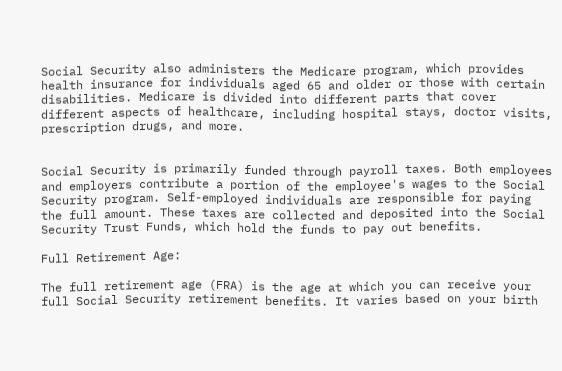Social Security also administers the Medicare program, which provides health insurance for individuals aged 65 and older or those with certain disabilities. Medicare is divided into different parts that cover different aspects of healthcare, including hospital stays, doctor visits, prescription drugs, and more.


Social Security is primarily funded through payroll taxes. Both employees and employers contribute a portion of the employee's wages to the Social Security program. Self-employed individuals are responsible for paying the full amount. These taxes are collected and deposited into the Social Security Trust Funds, which hold the funds to pay out benefits.

Full Retirement Age:

The full retirement age (FRA) is the age at which you can receive your full Social Security retirement benefits. It varies based on your birth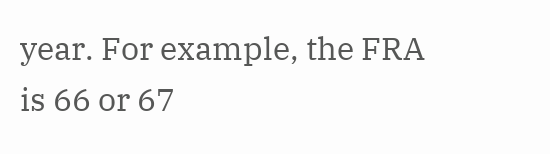year. For example, the FRA is 66 or 67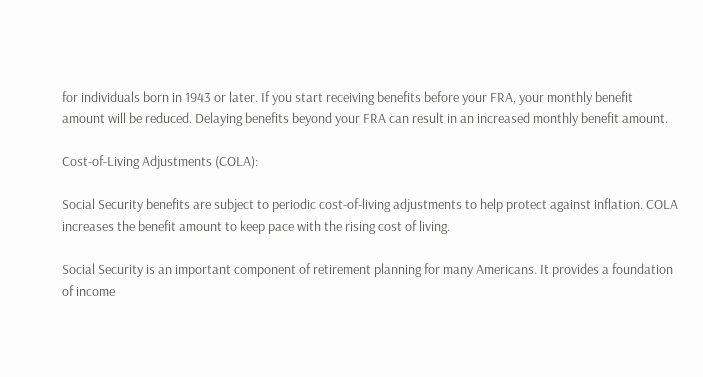for individuals born in 1943 or later. If you start receiving benefits before your FRA, your monthly benefit amount will be reduced. Delaying benefits beyond your FRA can result in an increased monthly benefit amount.

Cost-of-Living Adjustments (COLA):

Social Security benefits are subject to periodic cost-of-living adjustments to help protect against inflation. COLA increases the benefit amount to keep pace with the rising cost of living.

Social Security is an important component of retirement planning for many Americans. It provides a foundation of income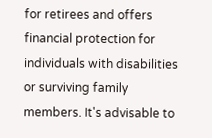for retirees and offers financial protection for individuals with disabilities or surviving family members. It's advisable to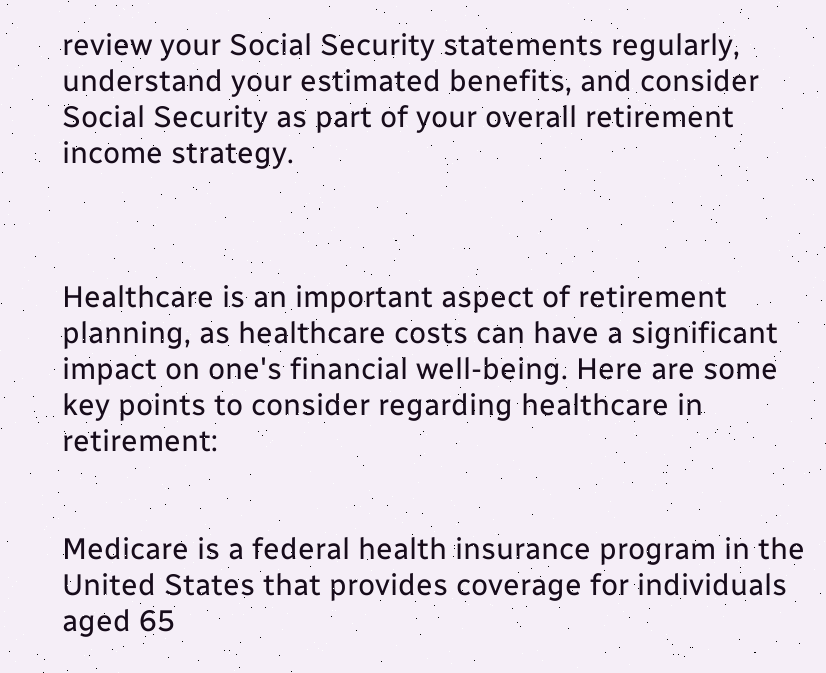review your Social Security statements regularly, understand your estimated benefits, and consider Social Security as part of your overall retirement income strategy.



Healthcare is an important aspect of retirement planning, as healthcare costs can have a significant impact on one's financial well-being. Here are some key points to consider regarding healthcare in retirement:


Medicare is a federal health insurance program in the United States that provides coverage for individuals aged 65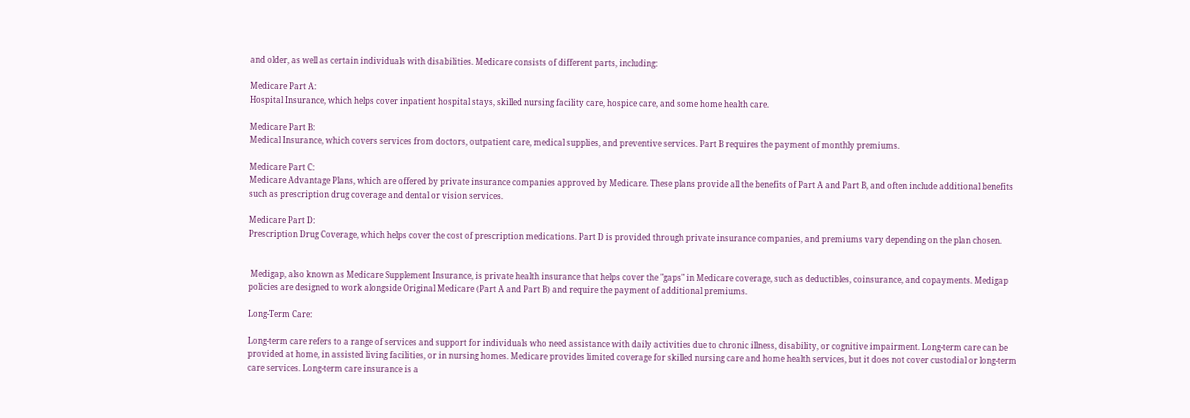and older, as well as certain individuals with disabilities. Medicare consists of different parts, including:

Medicare Part A:
Hospital Insurance, which helps cover inpatient hospital stays, skilled nursing facility care, hospice care, and some home health care.

Medicare Part B:
Medical Insurance, which covers services from doctors, outpatient care, medical supplies, and preventive services. Part B requires the payment of monthly premiums.

Medicare Part C:
Medicare Advantage Plans, which are offered by private insurance companies approved by Medicare. These plans provide all the benefits of Part A and Part B, and often include additional benefits such as prescription drug coverage and dental or vision services.

Medicare Part D:
Prescription Drug Coverage, which helps cover the cost of prescription medications. Part D is provided through private insurance companies, and premiums vary depending on the plan chosen.


 Medigap, also known as Medicare Supplement Insurance, is private health insurance that helps cover the "gaps" in Medicare coverage, such as deductibles, coinsurance, and copayments. Medigap policies are designed to work alongside Original Medicare (Part A and Part B) and require the payment of additional premiums.

Long-Term Care:

Long-term care refers to a range of services and support for individuals who need assistance with daily activities due to chronic illness, disability, or cognitive impairment. Long-term care can be provided at home, in assisted living facilities, or in nursing homes. Medicare provides limited coverage for skilled nursing care and home health services, but it does not cover custodial or long-term care services. Long-term care insurance is a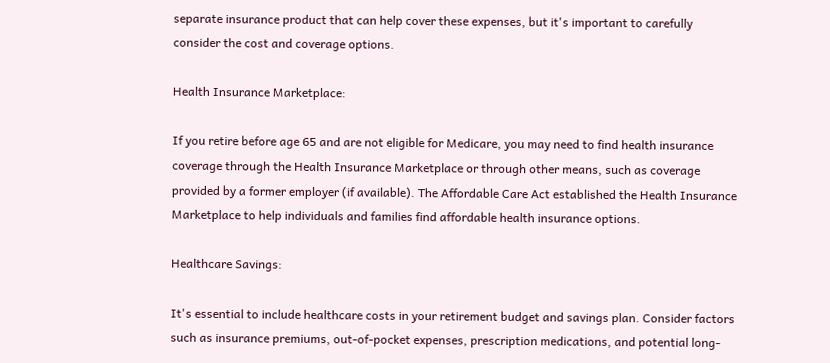separate insurance product that can help cover these expenses, but it's important to carefully consider the cost and coverage options.

Health Insurance Marketplace:

If you retire before age 65 and are not eligible for Medicare, you may need to find health insurance coverage through the Health Insurance Marketplace or through other means, such as coverage provided by a former employer (if available). The Affordable Care Act established the Health Insurance Marketplace to help individuals and families find affordable health insurance options.

Healthcare Savings:

It's essential to include healthcare costs in your retirement budget and savings plan. Consider factors such as insurance premiums, out-of-pocket expenses, prescription medications, and potential long-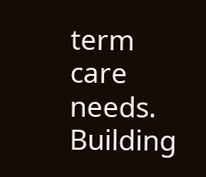term care needs. Building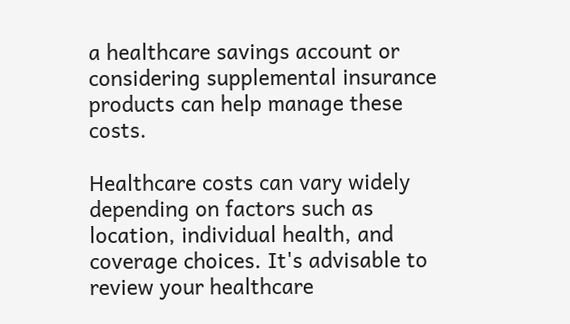a healthcare savings account or considering supplemental insurance products can help manage these costs.

Healthcare costs can vary widely depending on factors such as location, individual health, and coverage choices. It's advisable to review your healthcare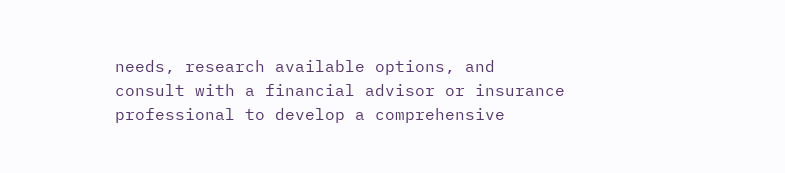needs, research available options, and consult with a financial advisor or insurance professional to develop a comprehensive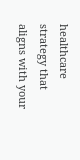healthcare strategy that aligns with your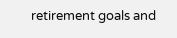retirement goals and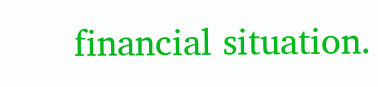financial situation.